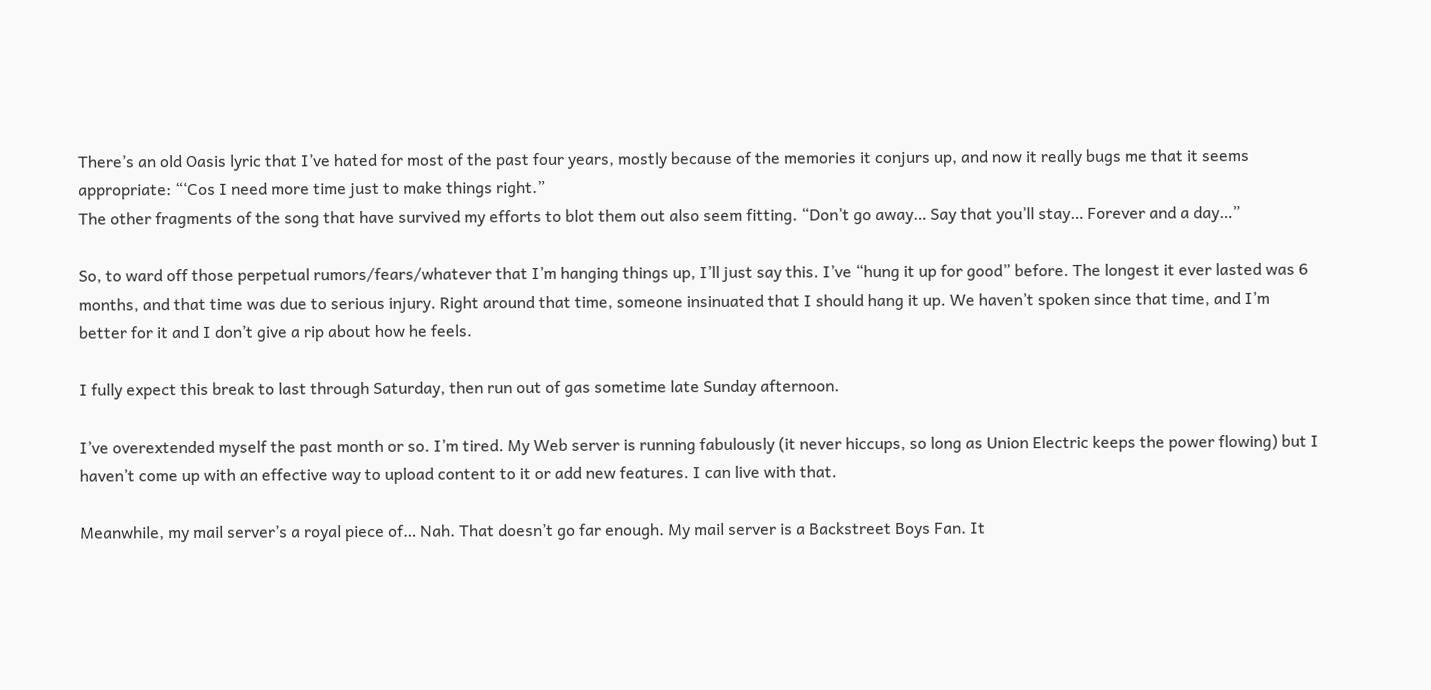There’s an old Oasis lyric that I’ve hated for most of the past four years, mostly because of the memories it conjurs up, and now it really bugs me that it seems appropriate: “‘Cos I need more time just to make things right.”
The other fragments of the song that have survived my efforts to blot them out also seem fitting. “Don’t go away… Say that you’ll stay… Forever and a day…”

So, to ward off those perpetual rumors/fears/whatever that I’m hanging things up, I’ll just say this. I’ve “hung it up for good” before. The longest it ever lasted was 6 months, and that time was due to serious injury. Right around that time, someone insinuated that I should hang it up. We haven’t spoken since that time, and I’m better for it and I don’t give a rip about how he feels.

I fully expect this break to last through Saturday, then run out of gas sometime late Sunday afternoon.

I’ve overextended myself the past month or so. I’m tired. My Web server is running fabulously (it never hiccups, so long as Union Electric keeps the power flowing) but I haven’t come up with an effective way to upload content to it or add new features. I can live with that.

Meanwhile, my mail server’s a royal piece of… Nah. That doesn’t go far enough. My mail server is a Backstreet Boys Fan. It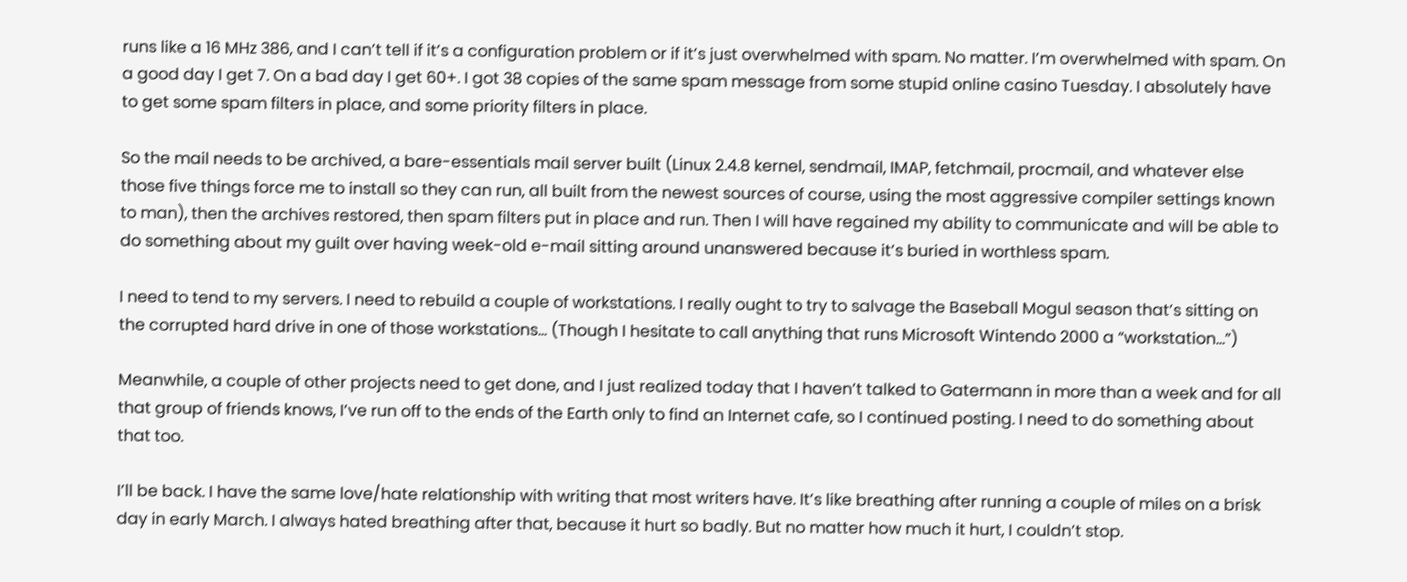runs like a 16 MHz 386, and I can’t tell if it’s a configuration problem or if it’s just overwhelmed with spam. No matter. I’m overwhelmed with spam. On a good day I get 7. On a bad day I get 60+. I got 38 copies of the same spam message from some stupid online casino Tuesday. I absolutely have to get some spam filters in place, and some priority filters in place.

So the mail needs to be archived, a bare-essentials mail server built (Linux 2.4.8 kernel, sendmail, IMAP, fetchmail, procmail, and whatever else those five things force me to install so they can run, all built from the newest sources of course, using the most aggressive compiler settings known to man), then the archives restored, then spam filters put in place and run. Then I will have regained my ability to communicate and will be able to do something about my guilt over having week-old e-mail sitting around unanswered because it’s buried in worthless spam.

I need to tend to my servers. I need to rebuild a couple of workstations. I really ought to try to salvage the Baseball Mogul season that’s sitting on the corrupted hard drive in one of those workstations… (Though I hesitate to call anything that runs Microsoft Wintendo 2000 a “workstation…”)

Meanwhile, a couple of other projects need to get done, and I just realized today that I haven’t talked to Gatermann in more than a week and for all that group of friends knows, I’ve run off to the ends of the Earth only to find an Internet cafe, so I continued posting. I need to do something about that too.

I’ll be back. I have the same love/hate relationship with writing that most writers have. It’s like breathing after running a couple of miles on a brisk day in early March. I always hated breathing after that, because it hurt so badly. But no matter how much it hurt, I couldn’t stop.